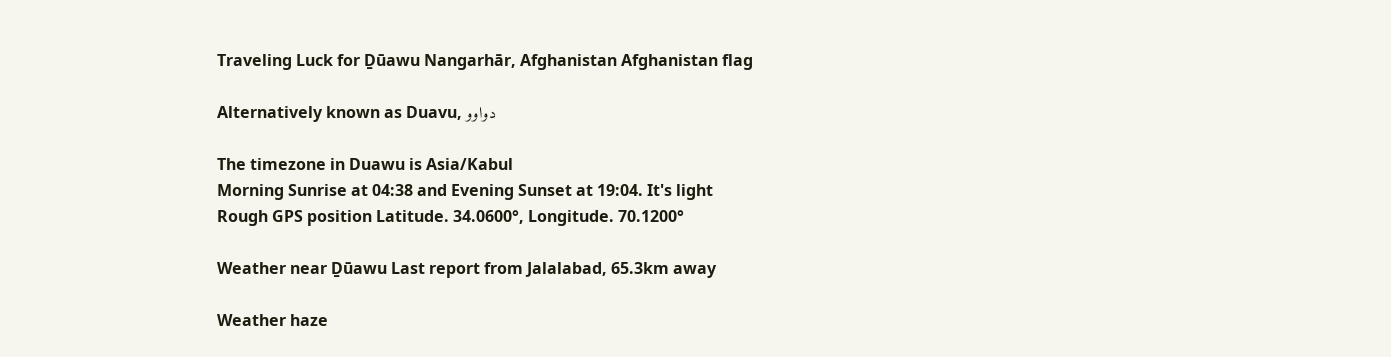Traveling Luck for Ḏūawu Nangarhār, Afghanistan Afghanistan flag

Alternatively known as Duavu, دواوو

The timezone in Duawu is Asia/Kabul
Morning Sunrise at 04:38 and Evening Sunset at 19:04. It's light
Rough GPS position Latitude. 34.0600°, Longitude. 70.1200°

Weather near Ḏūawu Last report from Jalalabad, 65.3km away

Weather haze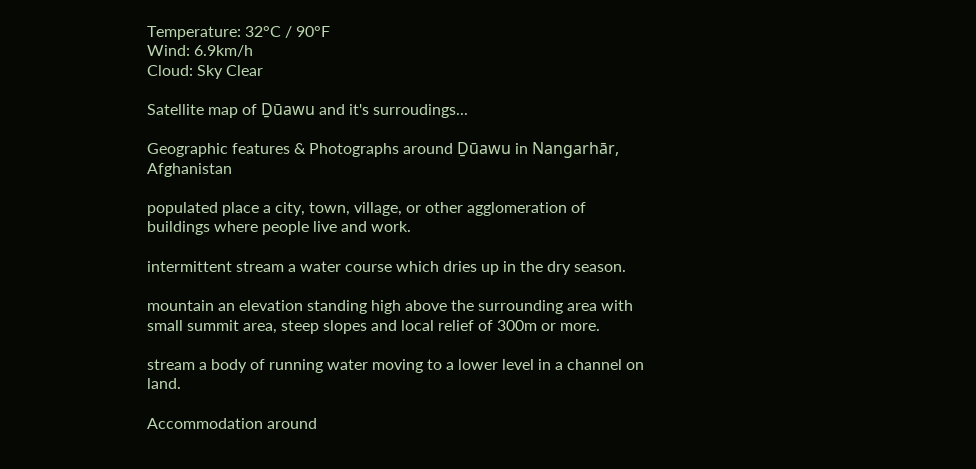Temperature: 32°C / 90°F
Wind: 6.9km/h
Cloud: Sky Clear

Satellite map of Ḏūawu and it's surroudings...

Geographic features & Photographs around Ḏūawu in Nangarhār, Afghanistan

populated place a city, town, village, or other agglomeration of buildings where people live and work.

intermittent stream a water course which dries up in the dry season.

mountain an elevation standing high above the surrounding area with small summit area, steep slopes and local relief of 300m or more.

stream a body of running water moving to a lower level in a channel on land.

Accommodation around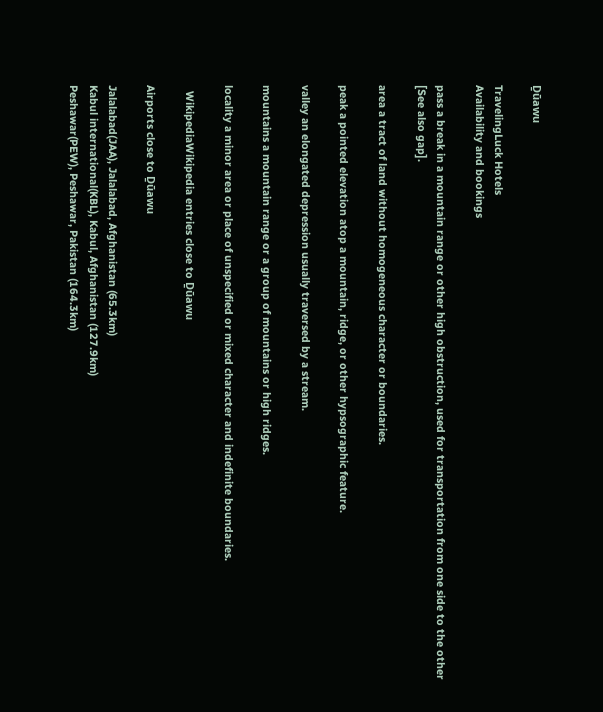Ḏūawu

TravelingLuck Hotels
Availability and bookings

pass a break in a mountain range or other high obstruction, used for transportation from one side to the other [See also gap].

area a tract of land without homogeneous character or boundaries.

peak a pointed elevation atop a mountain, ridge, or other hypsographic feature.

valley an elongated depression usually traversed by a stream.

mountains a mountain range or a group of mountains or high ridges.

locality a minor area or place of unspecified or mixed character and indefinite boundaries.

  WikipediaWikipedia entries close to Ḏūawu

Airports close to Ḏūawu

Jalalabad(JAA), Jalalabad, Afghanistan (65.3km)
Kabul international(KBL), Kabul, Afghanistan (127.9km)
Peshawar(PEW), Peshawar, Pakistan (164.3km)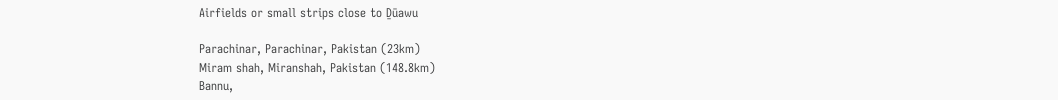Airfields or small strips close to Ḏūawu

Parachinar, Parachinar, Pakistan (23km)
Miram shah, Miranshah, Pakistan (148.8km)
Bannu,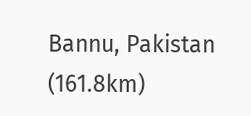Bannu, Pakistan (161.8km)